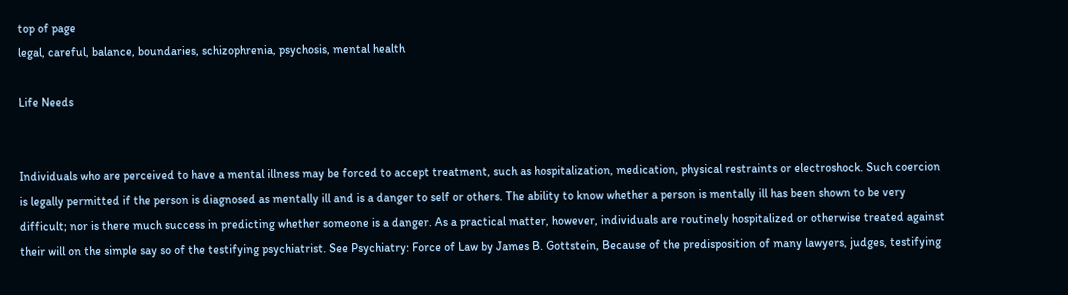top of page
legal, careful, balance, boundaries, schizophrenia, psychosis, mental health

Life Needs


Individuals who are perceived to have a mental illness may be forced to accept treatment, such as hospitalization, medication, physical restraints or electroshock. Such coercion is legally permitted if the person is diagnosed as mentally ill and is a danger to self or others. The ability to know whether a person is mentally ill has been shown to be very difficult; nor is there much success in predicting whether someone is a danger. As a practical matter, however, individuals are routinely hospitalized or otherwise treated against their will on the simple say so of the testifying psychiatrist. See Psychiatry: Force of Law by James B. Gottstein, Because of the predisposition of many lawyers, judges, testifying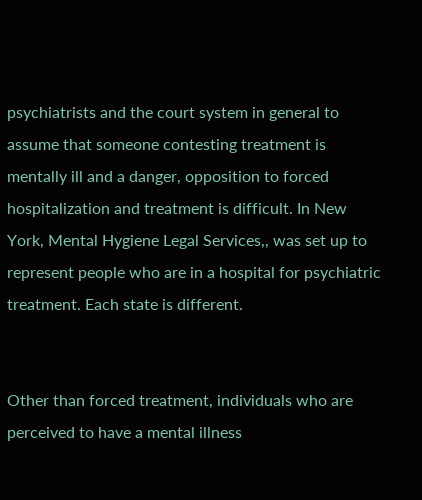psychiatrists and the court system in general to assume that someone contesting treatment is mentally ill and a danger, opposition to forced hospitalization and treatment is difficult. In New York, Mental Hygiene Legal Services,, was set up to represent people who are in a hospital for psychiatric treatment. Each state is different.


Other than forced treatment, individuals who are perceived to have a mental illness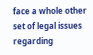face a whole other set of legal issues regarding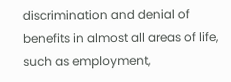discrimination and denial of benefits in almost all areas of life, such as employment,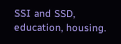SSI and SSD, education, housing.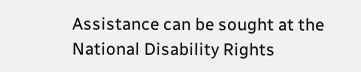Assistance can be sought at the National Disability Rights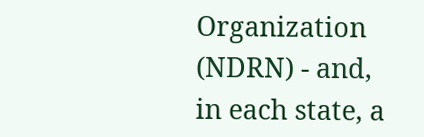Organization (NDRN) - and, in each state, a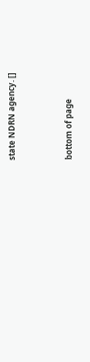state NDRN agency. []


bottom of page